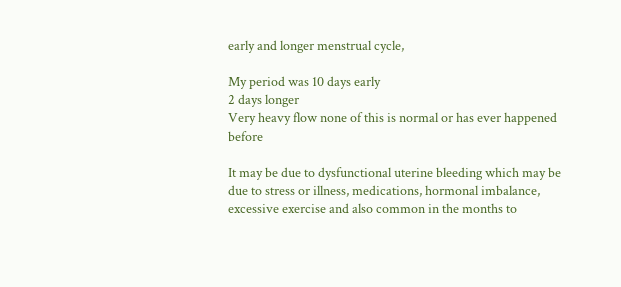early and longer menstrual cycle,

My period was 10 days early
2 days longer
Very heavy flow none of this is normal or has ever happened before

It may be due to dysfunctional uterine bleeding which may be due to stress or illness, medications, hormonal imbalance, excessive exercise and also common in the months to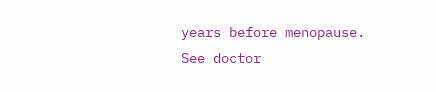years before menopause.
See doctor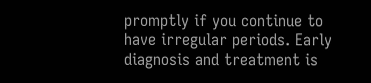promptly if you continue to have irregular periods. Early diagnosis and treatment is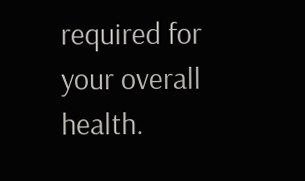required for your overall health.